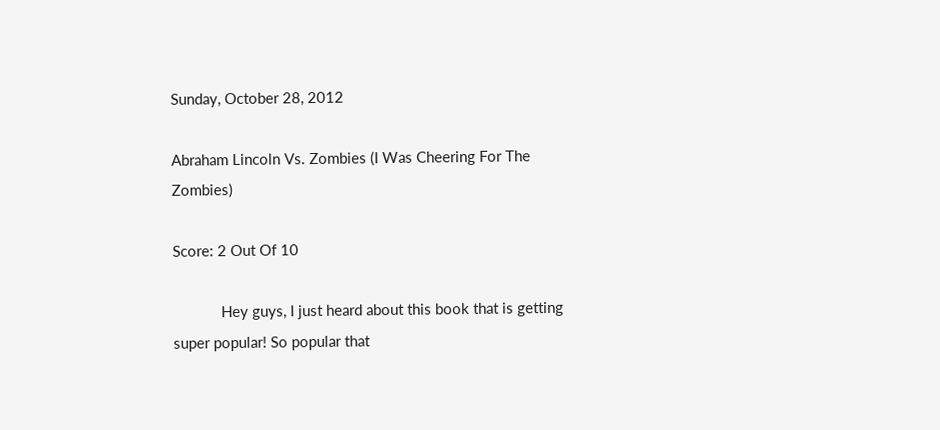Sunday, October 28, 2012

Abraham Lincoln Vs. Zombies (I Was Cheering For The Zombies)

Score: 2 Out Of 10

            Hey guys, I just heard about this book that is getting super popular! So popular that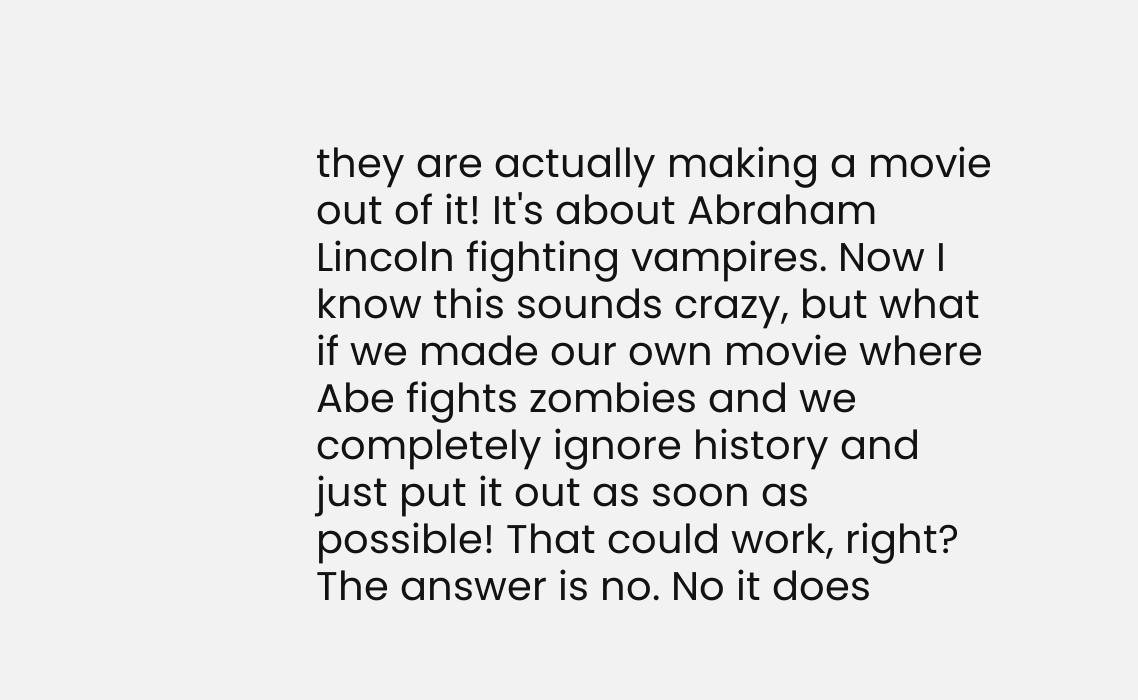they are actually making a movie out of it! It's about Abraham Lincoln fighting vampires. Now I know this sounds crazy, but what if we made our own movie where Abe fights zombies and we completely ignore history and just put it out as soon as possible! That could work, right? The answer is no. No it does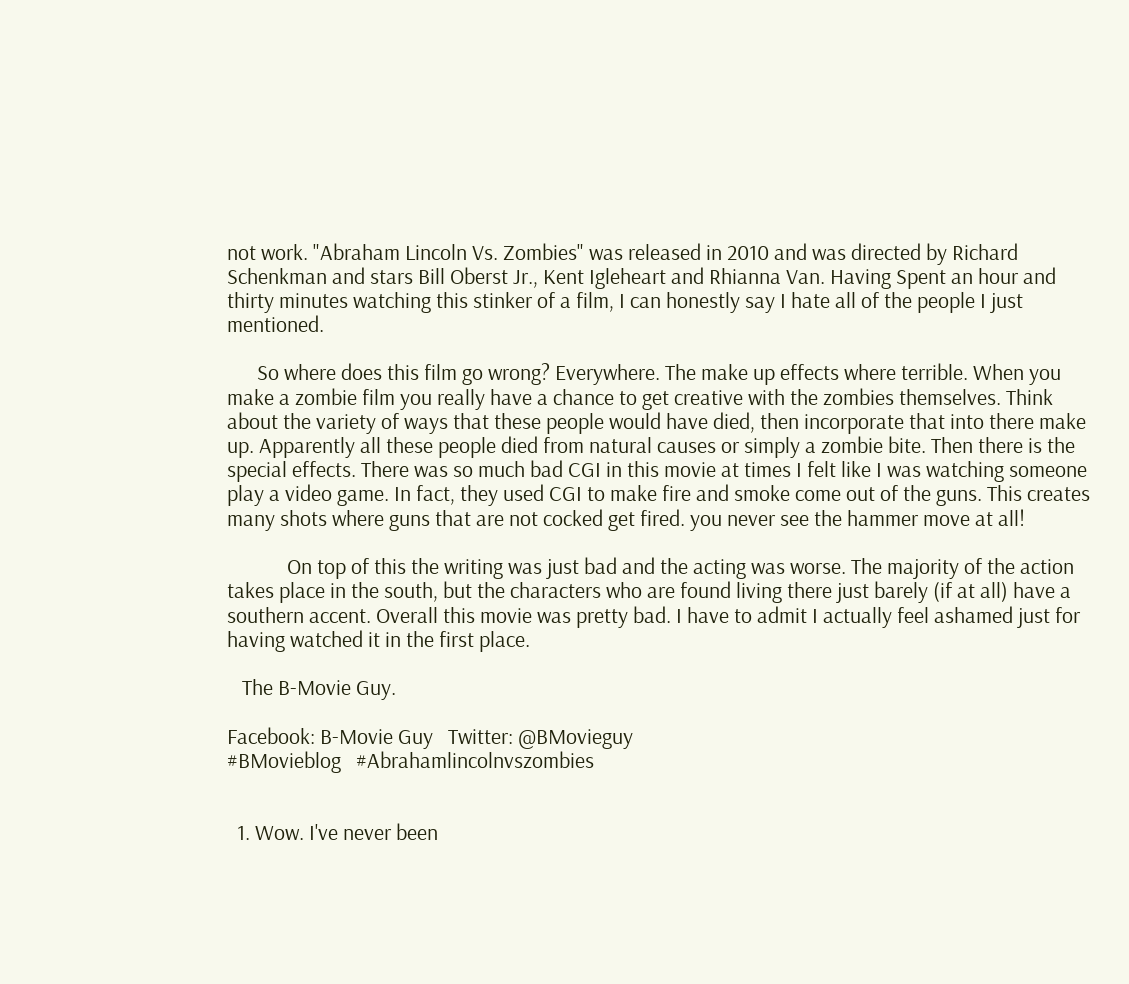not work. "Abraham Lincoln Vs. Zombies" was released in 2010 and was directed by Richard Schenkman and stars Bill Oberst Jr., Kent Igleheart and Rhianna Van. Having Spent an hour and thirty minutes watching this stinker of a film, I can honestly say I hate all of the people I just mentioned.

      So where does this film go wrong? Everywhere. The make up effects where terrible. When you make a zombie film you really have a chance to get creative with the zombies themselves. Think about the variety of ways that these people would have died, then incorporate that into there make up. Apparently all these people died from natural causes or simply a zombie bite. Then there is the special effects. There was so much bad CGI in this movie at times I felt like I was watching someone play a video game. In fact, they used CGI to make fire and smoke come out of the guns. This creates many shots where guns that are not cocked get fired. you never see the hammer move at all!

            On top of this the writing was just bad and the acting was worse. The majority of the action takes place in the south, but the characters who are found living there just barely (if at all) have a southern accent. Overall this movie was pretty bad. I have to admit I actually feel ashamed just for having watched it in the first place.

   The B-Movie Guy.

Facebook: B-Movie Guy   Twitter: @BMovieguy
#BMovieblog   #Abrahamlincolnvszombies


  1. Wow. I've never been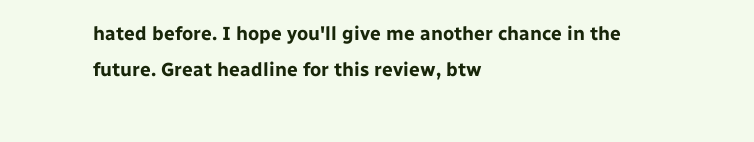hated before. I hope you'll give me another chance in the future. Great headline for this review, btw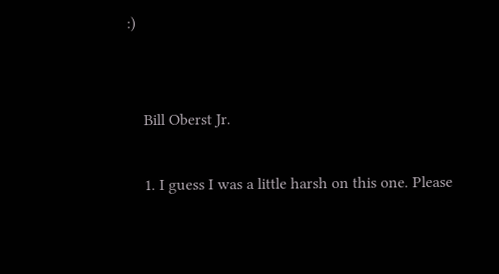:)


    Bill Oberst Jr.

    1. I guess I was a little harsh on this one. Please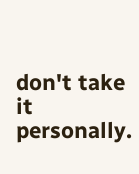don't take it personally.